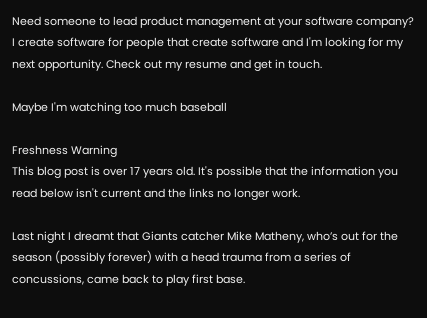Need someone to lead product management at your software company? I create software for people that create software and I'm looking for my next opportunity. Check out my resume and get in touch.

Maybe I'm watching too much baseball

Freshness Warning
This blog post is over 17 years old. It's possible that the information you read below isn't current and the links no longer work.

Last night I dreamt that Giants catcher Mike Matheny, who’s out for the season (possibly forever) with a head trauma from a series of concussions, came back to play first base.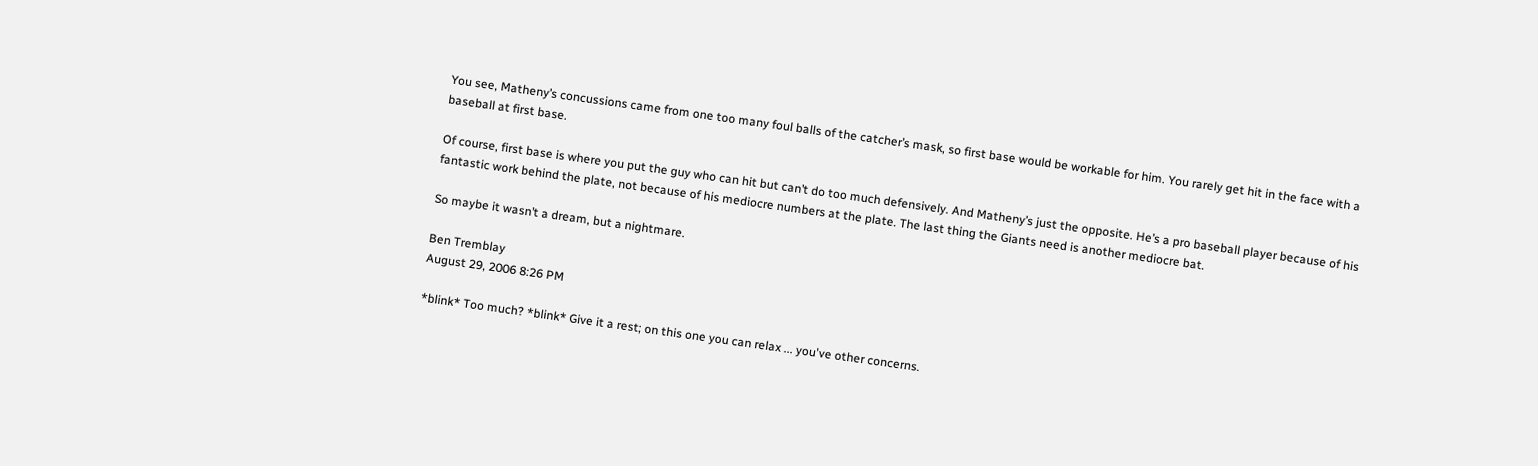You see, Matheny’s concussions came from one too many foul balls of the catcher’s mask, so first base would be workable for him. You rarely get hit in the face with a baseball at first base.

Of course, first base is where you put the guy who can hit but can’t do too much defensively. And Matheny’s just the opposite. He’s a pro baseball player because of his fantastic work behind the plate, not because of his mediocre numbers at the plate. The last thing the Giants need is another mediocre bat.

So maybe it wasn’t a dream, but a nightmare.

Ben Tremblay
August 29, 2006 8:26 PM

*blink* Too much? *blink* Give it a rest; on this one you can relax ... you've other concerns.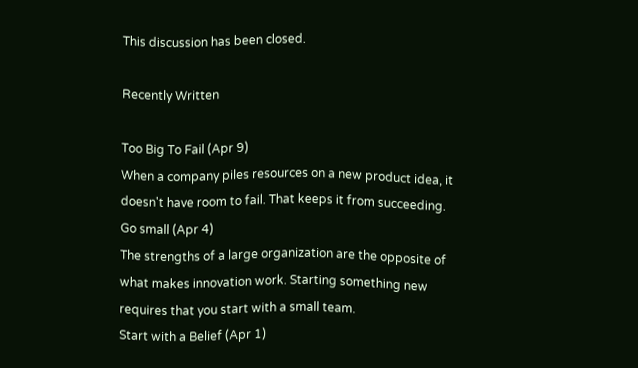This discussion has been closed.

Recently Written

Too Big To Fail (Apr 9)
When a company piles resources on a new product idea, it doesn't have room to fail. That keeps it from succeeding.
Go small (Apr 4)
The strengths of a large organization are the opposite of what makes innovation work. Starting something new requires that you start with a small team.
Start with a Belief (Apr 1)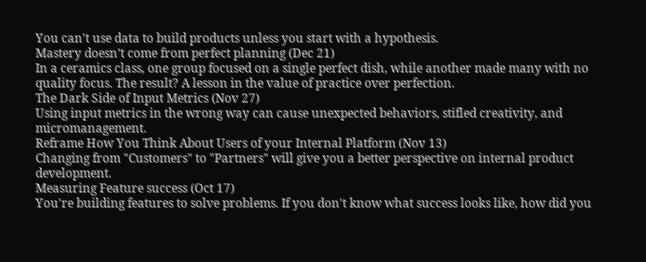You can't use data to build products unless you start with a hypothesis.
Mastery doesn’t come from perfect planning (Dec 21)
In a ceramics class, one group focused on a single perfect dish, while another made many with no quality focus. The result? A lesson in the value of practice over perfection.
The Dark Side of Input Metrics (Nov 27)
Using input metrics in the wrong way can cause unexpected behaviors, stifled creativity, and micromanagement.
Reframe How You Think About Users of your Internal Platform (Nov 13)
Changing from "Customers" to "Partners" will give you a better perspective on internal product development.
Measuring Feature success (Oct 17)
You're building features to solve problems. If you don't know what success looks like, how did you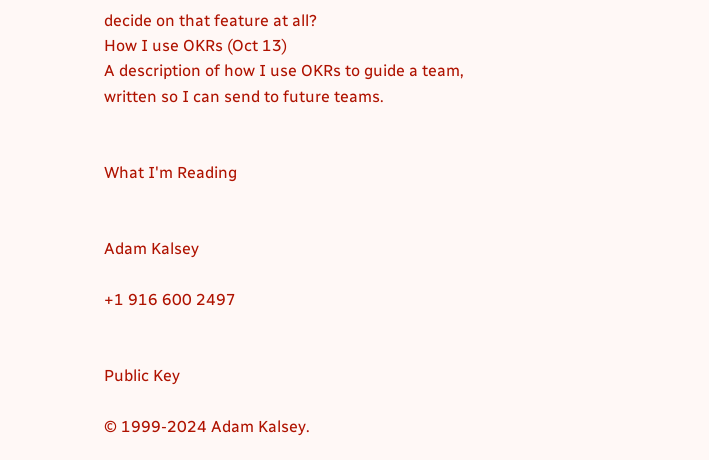decide on that feature at all?
How I use OKRs (Oct 13)
A description of how I use OKRs to guide a team, written so I can send to future teams.


What I'm Reading


Adam Kalsey

+1 916 600 2497


Public Key

© 1999-2024 Adam Kalsey.